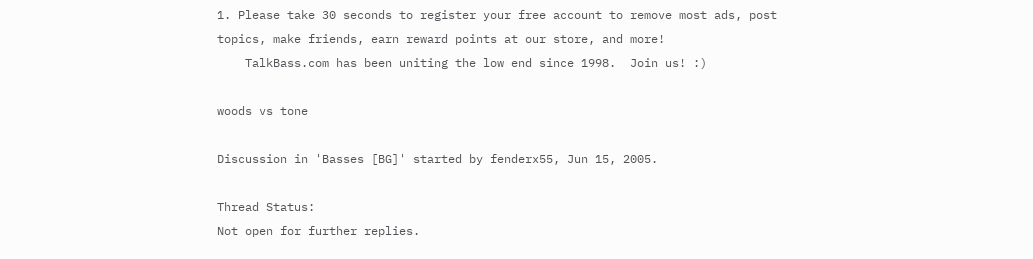1. Please take 30 seconds to register your free account to remove most ads, post topics, make friends, earn reward points at our store, and more!
    TalkBass.com has been uniting the low end since 1998.  Join us! :)

woods vs tone

Discussion in 'Basses [BG]' started by fenderx55, Jun 15, 2005.

Thread Status:
Not open for further replies.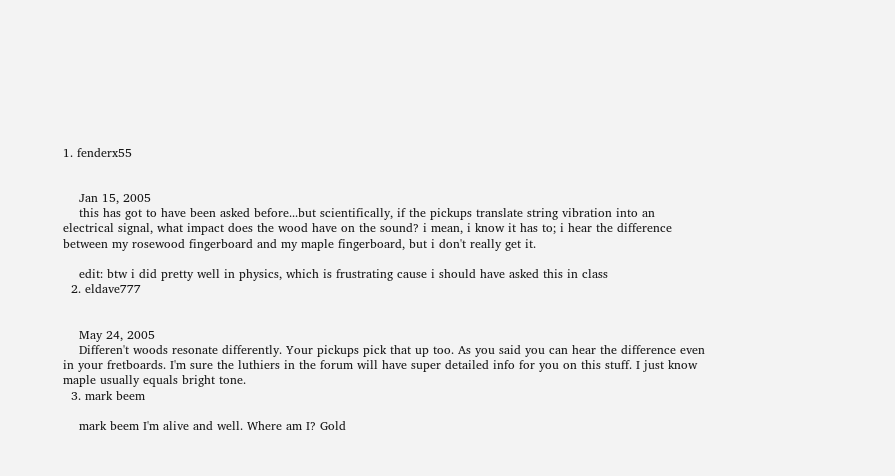1. fenderx55


    Jan 15, 2005
    this has got to have been asked before...but scientifically, if the pickups translate string vibration into an electrical signal, what impact does the wood have on the sound? i mean, i know it has to; i hear the difference between my rosewood fingerboard and my maple fingerboard, but i don't really get it.

    edit: btw i did pretty well in physics, which is frustrating cause i should have asked this in class
  2. eldave777


    May 24, 2005
    Differen't woods resonate differently. Your pickups pick that up too. As you said you can hear the difference even in your fretboards. I'm sure the luthiers in the forum will have super detailed info for you on this stuff. I just know maple usually equals bright tone.
  3. mark beem

    mark beem I'm alive and well. Where am I? Gold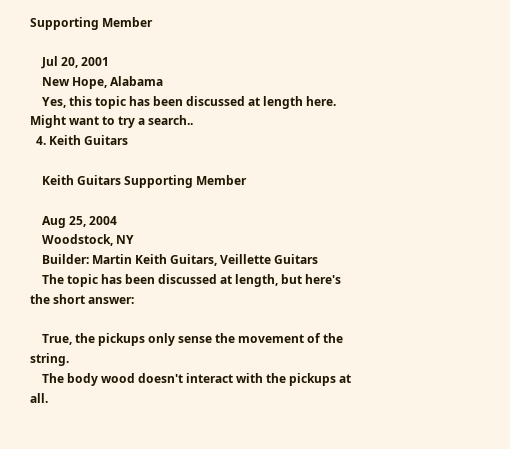Supporting Member

    Jul 20, 2001
    New Hope, Alabama
    Yes, this topic has been discussed at length here. Might want to try a search..
  4. Keith Guitars

    Keith Guitars Supporting Member

    Aug 25, 2004
    Woodstock, NY
    Builder: Martin Keith Guitars, Veillette Guitars
    The topic has been discussed at length, but here's the short answer:

    True, the pickups only sense the movement of the string.
    The body wood doesn't interact with the pickups at all.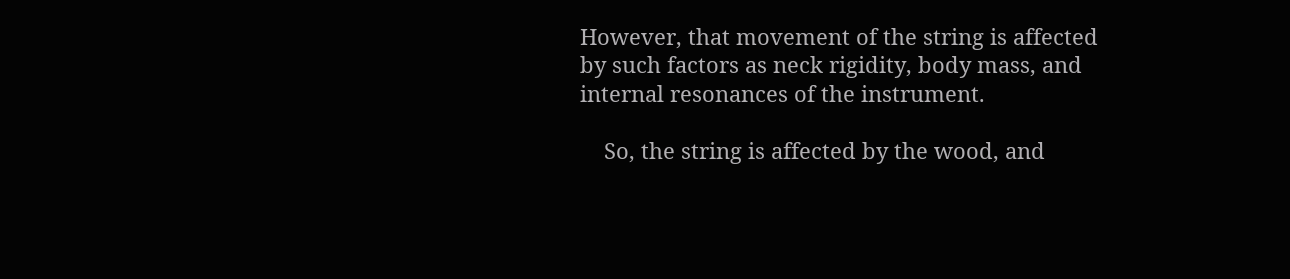However, that movement of the string is affected by such factors as neck rigidity, body mass, and internal resonances of the instrument.

    So, the string is affected by the wood, and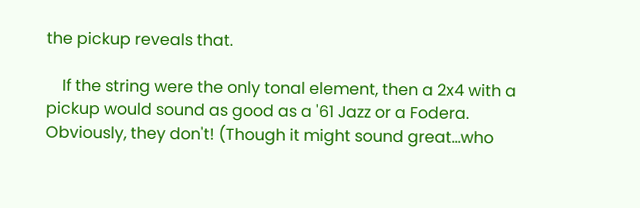the pickup reveals that.

    If the string were the only tonal element, then a 2x4 with a pickup would sound as good as a '61 Jazz or a Fodera. Obviously, they don't! (Though it might sound great...who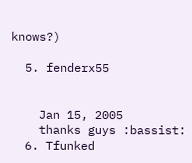knows?)

  5. fenderx55


    Jan 15, 2005
    thanks guys :bassist:
  6. Tfunked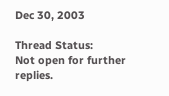Dec 30, 2003

Thread Status:
Not open for further replies.